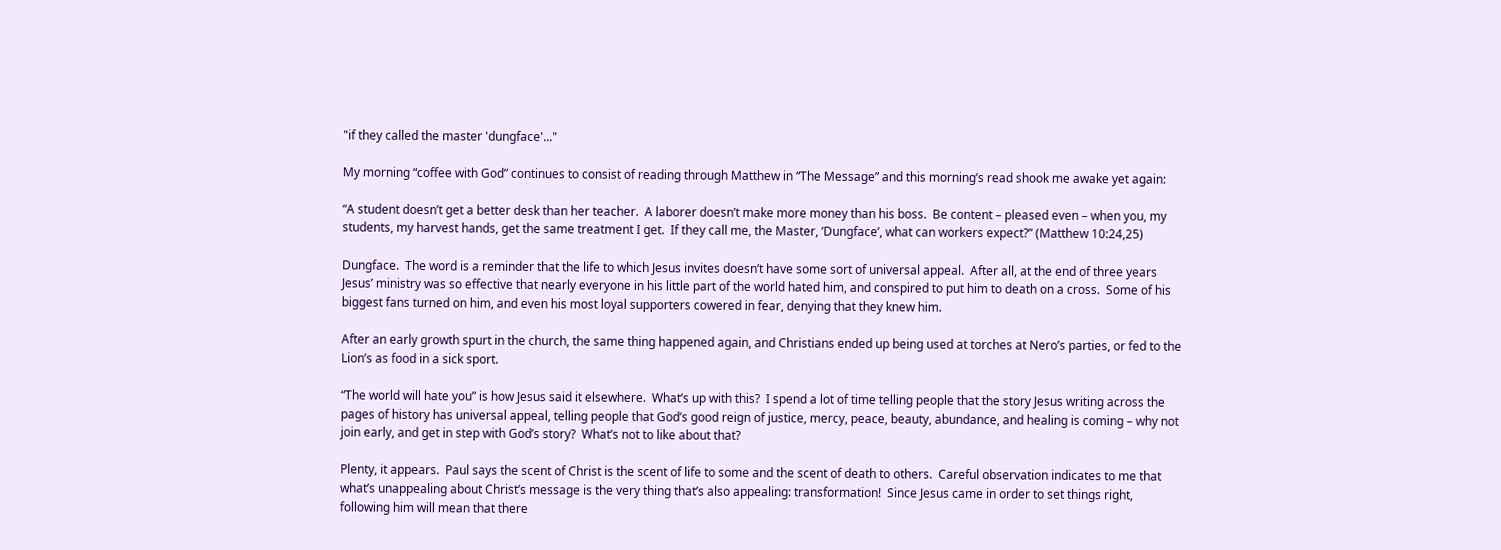"if they called the master 'dungface'..."

My morning “coffee with God” continues to consist of reading through Matthew in “The Message” and this morning’s read shook me awake yet again:

“A student doesn’t get a better desk than her teacher.  A laborer doesn’t make more money than his boss.  Be content – pleased even – when you, my students, my harvest hands, get the same treatment I get.  If they call me, the Master, ‘Dungface’, what can workers expect?” (Matthew 10:24,25)

Dungface.  The word is a reminder that the life to which Jesus invites doesn’t have some sort of universal appeal.  After all, at the end of three years Jesus’ ministry was so effective that nearly everyone in his little part of the world hated him, and conspired to put him to death on a cross.  Some of his biggest fans turned on him, and even his most loyal supporters cowered in fear, denying that they knew him.

After an early growth spurt in the church, the same thing happened again, and Christians ended up being used at torches at Nero’s parties, or fed to the Lion’s as food in a sick sport.

“The world will hate you” is how Jesus said it elsewhere.  What’s up with this?  I spend a lot of time telling people that the story Jesus writing across the pages of history has universal appeal, telling people that God’s good reign of justice, mercy, peace, beauty, abundance, and healing is coming – why not join early, and get in step with God’s story?  What’s not to like about that?

Plenty, it appears.  Paul says the scent of Christ is the scent of life to some and the scent of death to others.  Careful observation indicates to me that what’s unappealing about Christ’s message is the very thing that’s also appealing: transformation!  Since Jesus came in order to set things right, following him will mean that there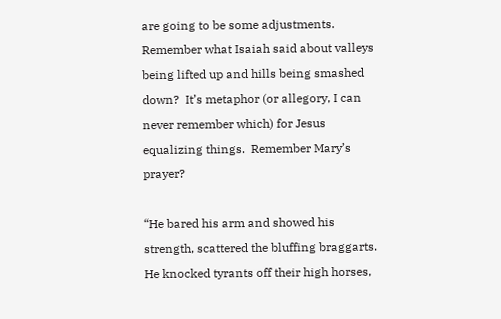are going to be some adjustments.  Remember what Isaiah said about valleys being lifted up and hills being smashed down?  It’s metaphor (or allegory, I can never remember which) for Jesus equalizing things.  Remember Mary’s prayer?

“He bared his arm and showed his strength, scattered the bluffing braggarts.  He knocked tyrants off their high horses,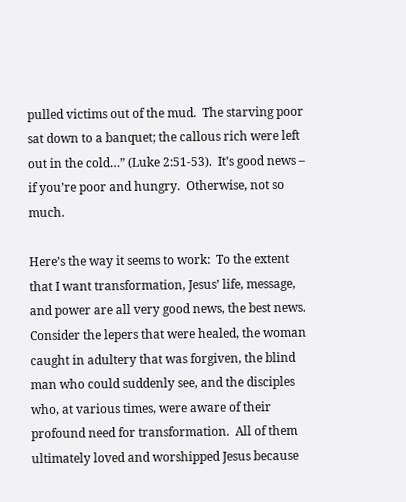pulled victims out of the mud.  The starving poor sat down to a banquet; the callous rich were left out in the cold…” (Luke 2:51-53).  It’s good news – if you’re poor and hungry.  Otherwise, not so much.

Here’s the way it seems to work:  To the extent that I want transformation, Jesus’ life, message, and power are all very good news, the best news.  Consider the lepers that were healed, the woman caught in adultery that was forgiven, the blind man who could suddenly see, and the disciples who, at various times, were aware of their profound need for transformation.  All of them ultimately loved and worshipped Jesus because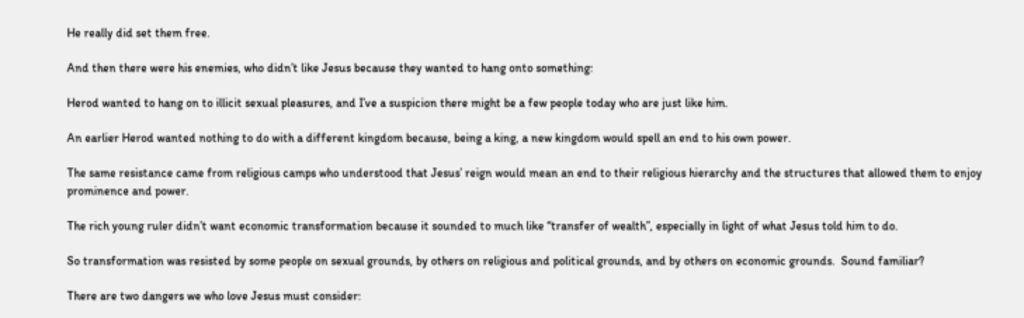He really did set them free.

And then there were his enemies, who didn’t like Jesus because they wanted to hang onto something:

Herod wanted to hang on to illicit sexual pleasures, and I’ve a suspicion there might be a few people today who are just like him.

An earlier Herod wanted nothing to do with a different kingdom because, being a king, a new kingdom would spell an end to his own power.

The same resistance came from religious camps who understood that Jesus’ reign would mean an end to their religious hierarchy and the structures that allowed them to enjoy prominence and power.

The rich young ruler didn’t want economic transformation because it sounded to much like “transfer of wealth”, especially in light of what Jesus told him to do.

So transformation was resisted by some people on sexual grounds, by others on religious and political grounds, and by others on economic grounds.  Sound familiar?

There are two dangers we who love Jesus must consider: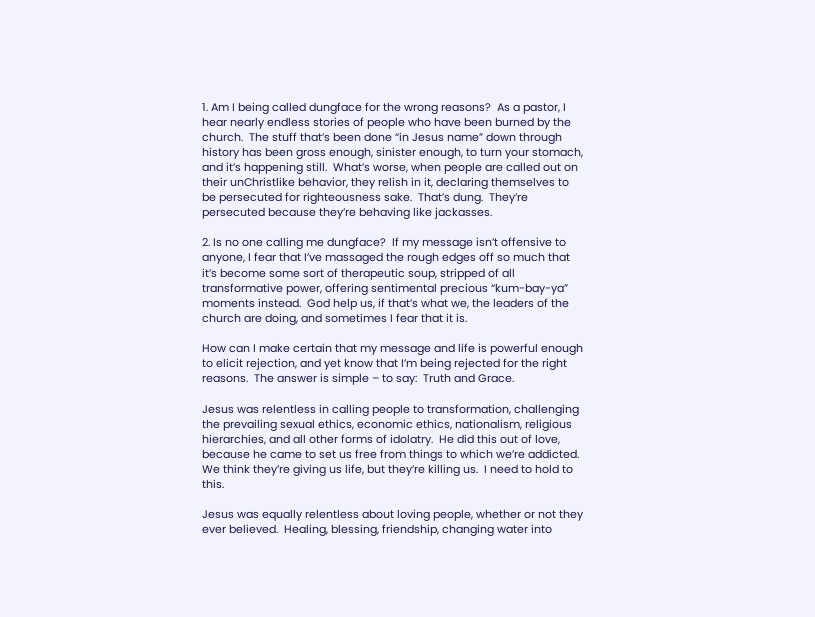1. Am I being called dungface for the wrong reasons?  As a pastor, I hear nearly endless stories of people who have been burned by the church.  The stuff that’s been done “in Jesus name” down through history has been gross enough, sinister enough, to turn your stomach, and it’s happening still.  What’s worse, when people are called out on their unChristlike behavior, they relish in it, declaring themselves to be persecuted for righteousness sake.  That’s dung.  They’re persecuted because they’re behaving like jackasses.

2. Is no one calling me dungface?  If my message isn’t offensive to anyone, I fear that I’ve massaged the rough edges off so much that it’s become some sort of therapeutic soup, stripped of all transformative power, offering sentimental precious “kum-bay-ya” moments instead.  God help us, if that’s what we, the leaders of the church are doing, and sometimes I fear that it is.

How can I make certain that my message and life is powerful enough to elicit rejection, and yet know that I’m being rejected for the right reasons.  The answer is simple – to say:  Truth and Grace.

Jesus was relentless in calling people to transformation, challenging the prevailing sexual ethics, economic ethics, nationalism, religious hierarchies, and all other forms of idolatry.  He did this out of love, because he came to set us free from things to which we’re addicted.  We think they’re giving us life, but they’re killing us.  I need to hold to this.

Jesus was equally relentless about loving people, whether or not they ever believed.  Healing, blessing, friendship, changing water into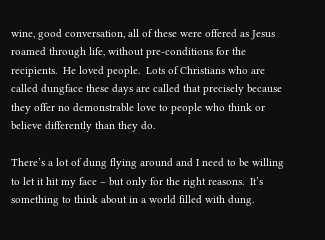wine, good conversation, all of these were offered as Jesus roamed through life, without pre-conditions for the recipients.  He loved people.  Lots of Christians who are called dungface these days are called that precisely because they offer no demonstrable love to people who think or believe differently than they do.

There’s a lot of dung flying around and I need to be willing to let it hit my face – but only for the right reasons.  It’s something to think about in a world filled with dung.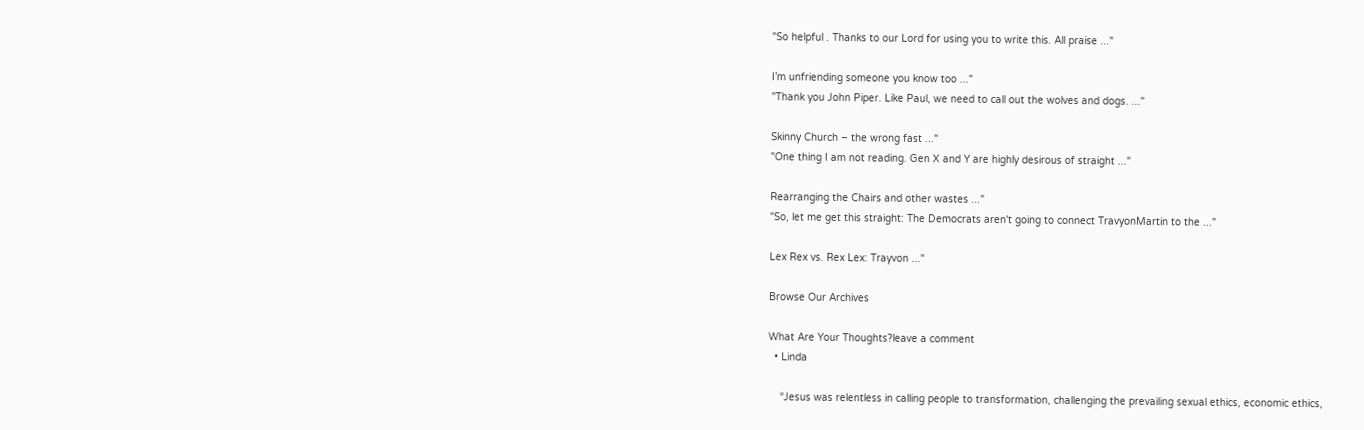"So helpful . Thanks to our Lord for using you to write this. All praise ..."

I’m unfriending someone you know too ..."
"Thank you John Piper. Like Paul, we need to call out the wolves and dogs. ..."

Skinny Church – the wrong fast ..."
"One thing I am not reading. Gen X and Y are highly desirous of straight ..."

Rearranging the Chairs and other wastes ..."
"So, let me get this straight: The Democrats aren't going to connect TravyonMartin to the ..."

Lex Rex vs. Rex Lex: Trayvon ..."

Browse Our Archives

What Are Your Thoughts?leave a comment
  • Linda

    “Jesus was relentless in calling people to transformation, challenging the prevailing sexual ethics, economic ethics,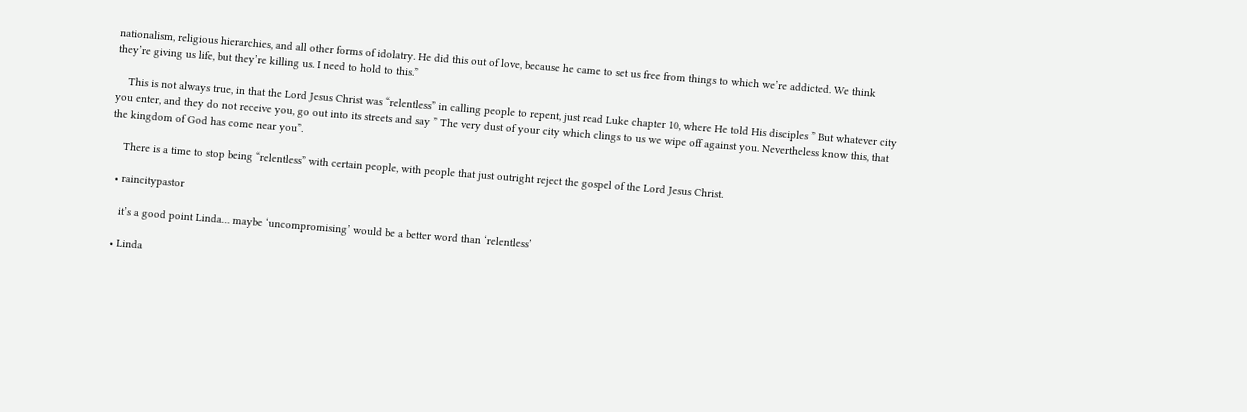nationalism, religious hierarchies, and all other forms of idolatry. He did this out of love, because he came to set us free from things to which we’re addicted. We think they’re giving us life, but they’re killing us. I need to hold to this.”

    This is not always true, in that the Lord Jesus Christ was “relentless” in calling people to repent, just read Luke chapter 10, where He told His disciples ” But whatever city you enter, and they do not receive you, go out into its streets and say ” The very dust of your city which clings to us we wipe off against you. Nevertheless know this, that the kingdom of God has come near you”.

    There is a time to stop being “relentless” with certain people, with people that just outright reject the gospel of the Lord Jesus Christ.

  • raincitypastor

    it’s a good point Linda… maybe ‘uncompromising’ would be a better word than ‘relentless’

  • Linda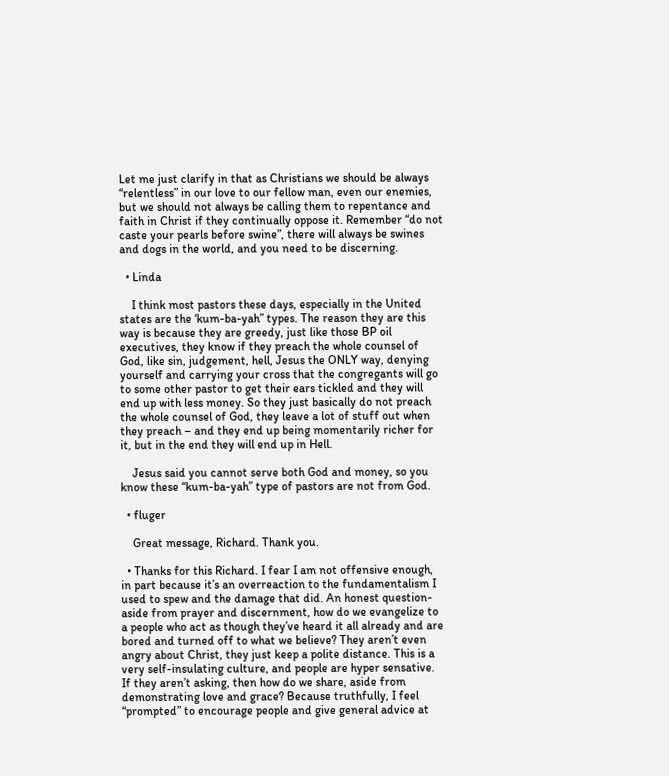Let me just clarify in that as Christians we should be always “relentless” in our love to our fellow man, even our enemies, but we should not always be calling them to repentance and faith in Christ if they continually oppose it. Remember “do not caste your pearls before swine”, there will always be swines and dogs in the world, and you need to be discerning.

  • Linda

    I think most pastors these days, especially in the United states are the ‘kum-ba-yah” types. The reason they are this way is because they are greedy, just like those BP oil executives, they know if they preach the whole counsel of God, like sin, judgement, hell, Jesus the ONLY way, denying yourself and carrying your cross that the congregants will go to some other pastor to get their ears tickled and they will end up with less money. So they just basically do not preach the whole counsel of God, they leave a lot of stuff out when they preach – and they end up being momentarily richer for it, but in the end they will end up in Hell.

    Jesus said you cannot serve both God and money, so you know these “kum-ba-yah” type of pastors are not from God.

  • fluger

    Great message, Richard. Thank you.

  • Thanks for this Richard. I fear I am not offensive enough, in part because it’s an overreaction to the fundamentalism I used to spew and the damage that did. An honest question- aside from prayer and discernment, how do we evangelize to a people who act as though they’ve heard it all already and are bored and turned off to what we believe? They aren’t even angry about Christ, they just keep a polite distance. This is a very self-insulating culture, and people are hyper sensative. If they aren’t asking, then how do we share, aside from demonstrating love and grace? Because truthfully, I feel “prompted” to encourage people and give general advice at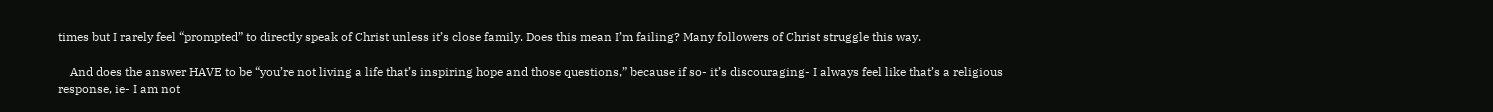times but I rarely feel “prompted” to directly speak of Christ unless it’s close family. Does this mean I’m failing? Many followers of Christ struggle this way.

    And does the answer HAVE to be “you’re not living a life that’s inspiring hope and those questions,” because if so- it’s discouraging- I always feel like that’s a religious response, ie- I am not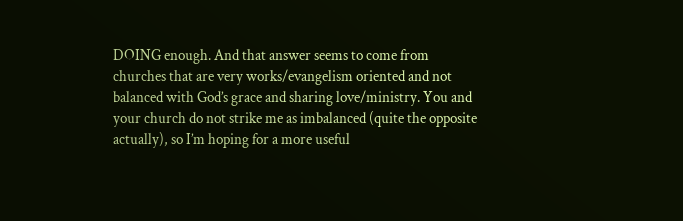DOING enough. And that answer seems to come from churches that are very works/evangelism oriented and not balanced with God’s grace and sharing love/ministry. You and your church do not strike me as imbalanced (quite the opposite actually), so I’m hoping for a more useful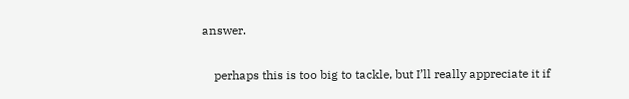answer.

    perhaps this is too big to tackle, but I’ll really appreciate it if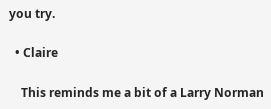you try.

  • Claire

    This reminds me a bit of a Larry Norman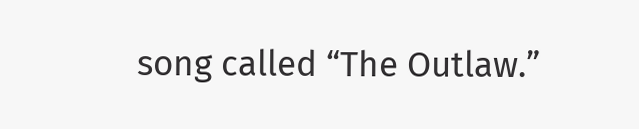song called “The Outlaw.”